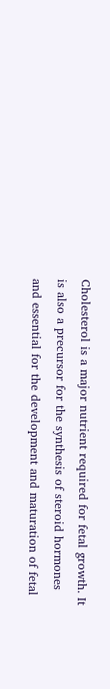Cholesterol is a major nutrient required for fetal growth. It is also a precursor for the synthesis of steroid hormones and essential for the development and maturation of fetal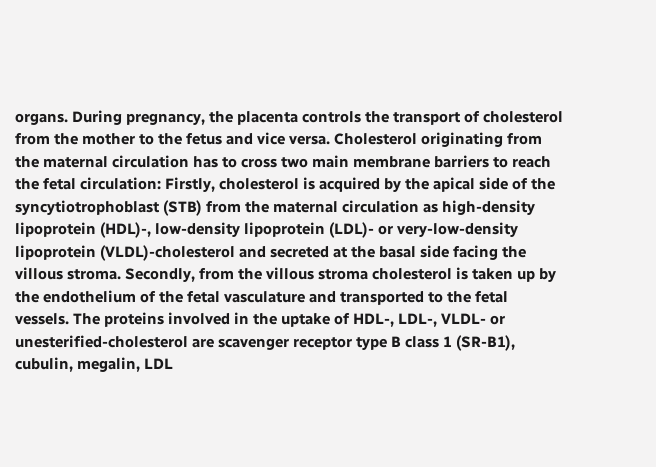organs. During pregnancy, the placenta controls the transport of cholesterol from the mother to the fetus and vice versa. Cholesterol originating from the maternal circulation has to cross two main membrane barriers to reach the fetal circulation: Firstly, cholesterol is acquired by the apical side of the syncytiotrophoblast (STB) from the maternal circulation as high-density lipoprotein (HDL)-, low-density lipoprotein (LDL)- or very-low-density lipoprotein (VLDL)-cholesterol and secreted at the basal side facing the villous stroma. Secondly, from the villous stroma cholesterol is taken up by the endothelium of the fetal vasculature and transported to the fetal vessels. The proteins involved in the uptake of HDL-, LDL-, VLDL- or unesterified-cholesterol are scavenger receptor type B class 1 (SR-B1), cubulin, megalin, LDL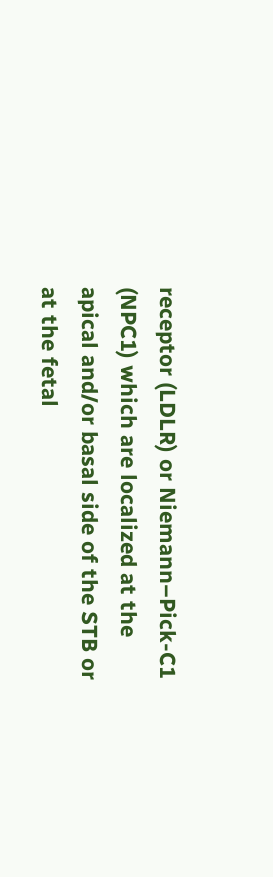receptor (LDLR) or Niemann–Pick-C1 (NPC1) which are localized at the apical and/or basal side of the STB or at the fetal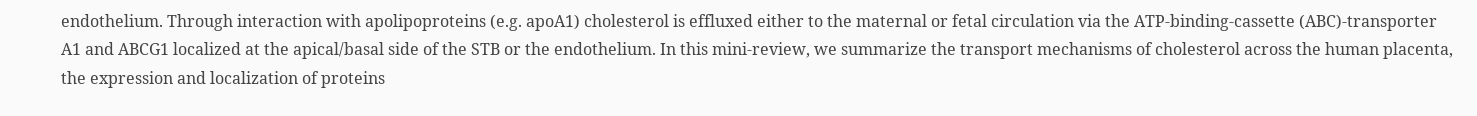endothelium. Through interaction with apolipoproteins (e.g. apoA1) cholesterol is effluxed either to the maternal or fetal circulation via the ATP-binding-cassette (ABC)-transporter A1 and ABCG1 localized at the apical/basal side of the STB or the endothelium. In this mini-review, we summarize the transport mechanisms of cholesterol across the human placenta, the expression and localization of proteins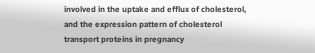involved in the uptake and efflux of cholesterol, and the expression pattern of cholesterol transport proteins in pregnancy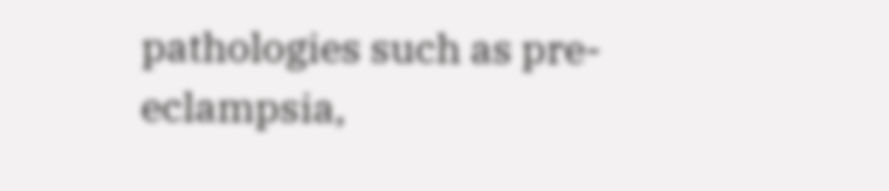pathologies such as pre-eclampsia,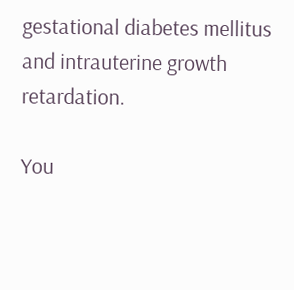gestational diabetes mellitus and intrauterine growth retardation.

You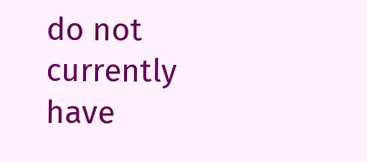do not currently have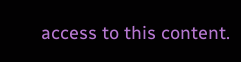access to this content.